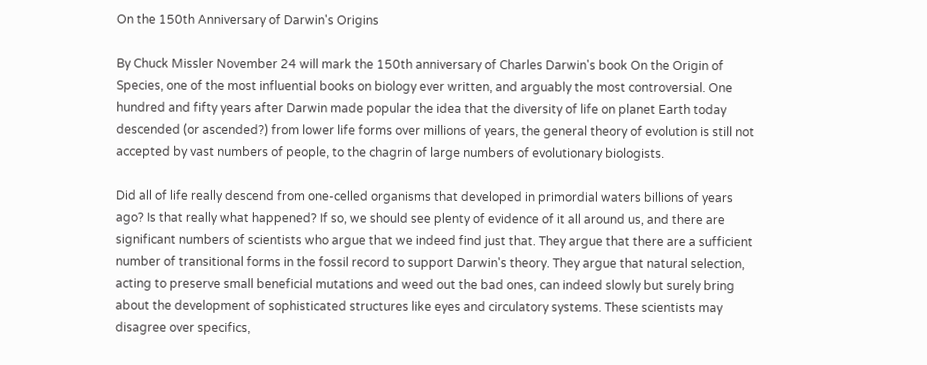On the 150th Anniversary of Darwin's Origins

By Chuck Missler November 24 will mark the 150th anniversary of Charles Darwin's book On the Origin of Species, one of the most influential books on biology ever written, and arguably the most controversial. One hundred and fifty years after Darwin made popular the idea that the diversity of life on planet Earth today descended (or ascended?) from lower life forms over millions of years, the general theory of evolution is still not accepted by vast numbers of people, to the chagrin of large numbers of evolutionary biologists.

Did all of life really descend from one-celled organisms that developed in primordial waters billions of years ago? Is that really what happened? If so, we should see plenty of evidence of it all around us, and there are significant numbers of scientists who argue that we indeed find just that. They argue that there are a sufficient number of transitional forms in the fossil record to support Darwin's theory. They argue that natural selection, acting to preserve small beneficial mutations and weed out the bad ones, can indeed slowly but surely bring about the development of sophisticated structures like eyes and circulatory systems. These scientists may disagree over specifics,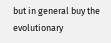but in general buy the evolutionary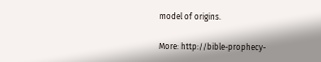model of origins.

More: http://bible-prophecy-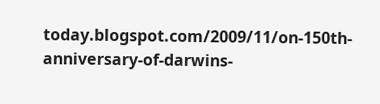today.blogspot.com/2009/11/on-150th-anniversary-of-darwins-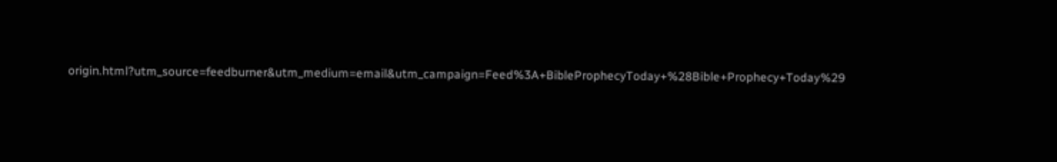origin.html?utm_source=feedburner&utm_medium=email&utm_campaign=Feed%3A+BibleProphecyToday+%28Bible+Prophecy+Today%29